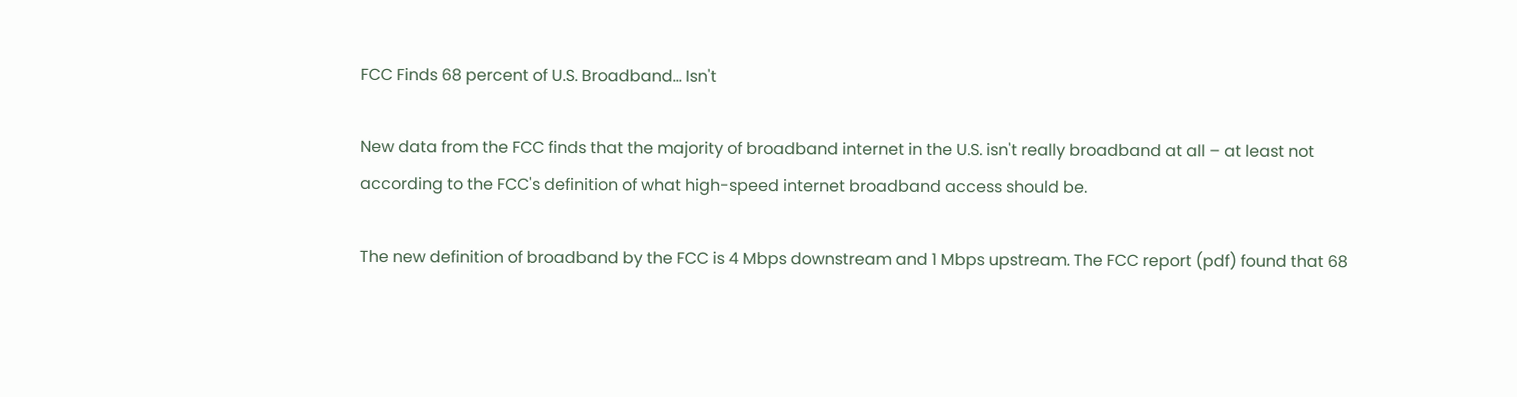FCC Finds 68 percent of U.S. Broadband... Isn't

New data from the FCC finds that the majority of broadband internet in the U.S. isn't really broadband at all – at least not according to the FCC's definition of what high-speed internet broadband access should be.

The new definition of broadband by the FCC is 4 Mbps downstream and 1 Mbps upstream. The FCC report (pdf) found that 68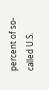percent of so-called U.S.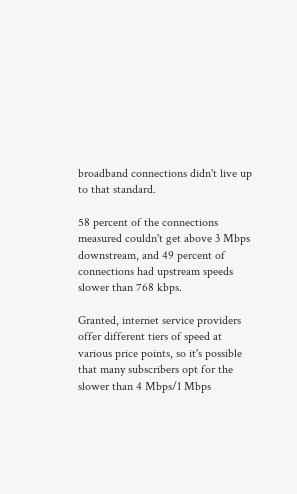broadband connections didn't live up to that standard.

58 percent of the connections measured couldn't get above 3 Mbps downstream, and 49 percent of connections had upstream speeds slower than 768 kbps.

Granted, internet service providers offer different tiers of speed at various price points, so it's possible that many subscribers opt for the slower than 4 Mbps/1 Mbps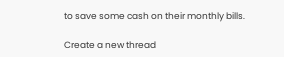to save some cash on their monthly bills.

Create a new thread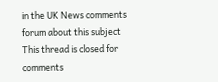in the UK News comments forum about this subject
This thread is closed for comments